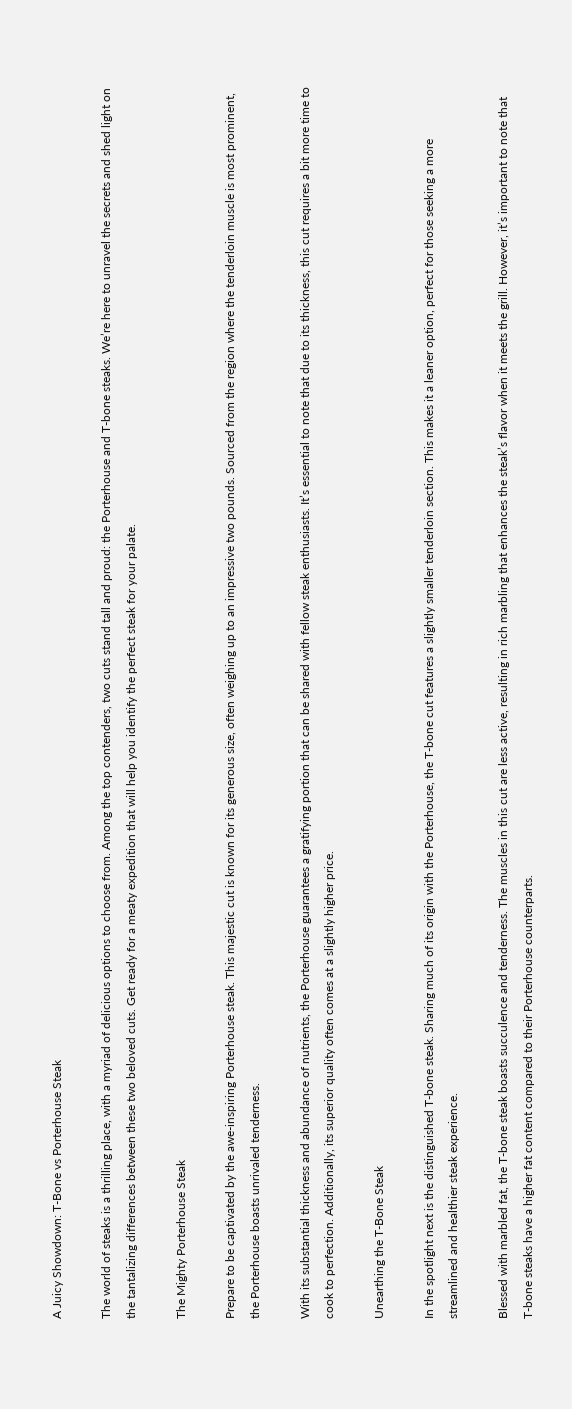A Juicy Showdown: T-Bone vs Porterhouse Steak

The world of steaks is a thrilling place, with a myriad of delicious options to choose from. Among the top contenders, two cuts stand tall and proud: the Porterhouse and T-bone steaks. We’re here to unravel the secrets and shed light on the tantalizing differences between these two beloved cuts. Get ready for a meaty expedition that will help you identify the perfect steak for your palate.

The Mighty Porterhouse Steak

Prepare to be captivated by the awe-inspiring Porterhouse steak. This majestic cut is known for its generous size, often weighing up to an impressive two pounds. Sourced from the region where the tenderloin muscle is most prominent, the Porterhouse boasts unrivaled tenderness.

With its substantial thickness and abundance of nutrients, the Porterhouse guarantees a gratifying portion that can be shared with fellow steak enthusiasts. It’s essential to note that due to its thickness, this cut requires a bit more time to cook to perfection. Additionally, its superior quality often comes at a slightly higher price.

Unearthing the T-Bone Steak

In the spotlight next is the distinguished T-bone steak. Sharing much of its origin with the Porterhouse, the T-bone cut features a slightly smaller tenderloin section. This makes it a leaner option, perfect for those seeking a more streamlined and healthier steak experience.

Blessed with marbled fat, the T-bone steak boasts succulence and tenderness. The muscles in this cut are less active, resulting in rich marbling that enhances the steak’s flavor when it meets the grill. However, it’s important to note that T-bone steaks have a higher fat content compared to their Porterhouse counterparts.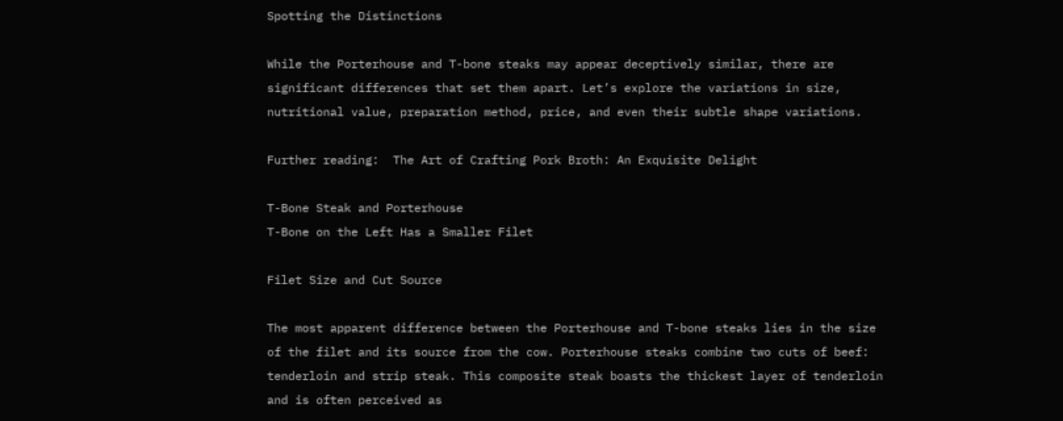Spotting the Distinctions

While the Porterhouse and T-bone steaks may appear deceptively similar, there are significant differences that set them apart. Let’s explore the variations in size, nutritional value, preparation method, price, and even their subtle shape variations.

Further reading:  The Art of Crafting Pork Broth: An Exquisite Delight

T-Bone Steak and Porterhouse
T-Bone on the Left Has a Smaller Filet

Filet Size and Cut Source

The most apparent difference between the Porterhouse and T-bone steaks lies in the size of the filet and its source from the cow. Porterhouse steaks combine two cuts of beef: tenderloin and strip steak. This composite steak boasts the thickest layer of tenderloin and is often perceived as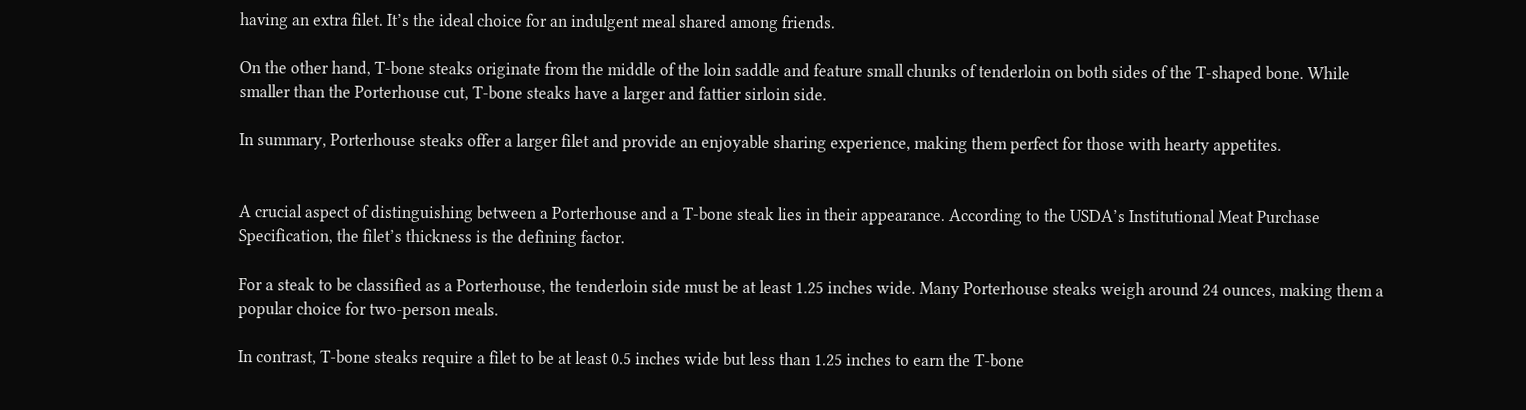having an extra filet. It’s the ideal choice for an indulgent meal shared among friends.

On the other hand, T-bone steaks originate from the middle of the loin saddle and feature small chunks of tenderloin on both sides of the T-shaped bone. While smaller than the Porterhouse cut, T-bone steaks have a larger and fattier sirloin side.

In summary, Porterhouse steaks offer a larger filet and provide an enjoyable sharing experience, making them perfect for those with hearty appetites.


A crucial aspect of distinguishing between a Porterhouse and a T-bone steak lies in their appearance. According to the USDA’s Institutional Meat Purchase Specification, the filet’s thickness is the defining factor.

For a steak to be classified as a Porterhouse, the tenderloin side must be at least 1.25 inches wide. Many Porterhouse steaks weigh around 24 ounces, making them a popular choice for two-person meals.

In contrast, T-bone steaks require a filet to be at least 0.5 inches wide but less than 1.25 inches to earn the T-bone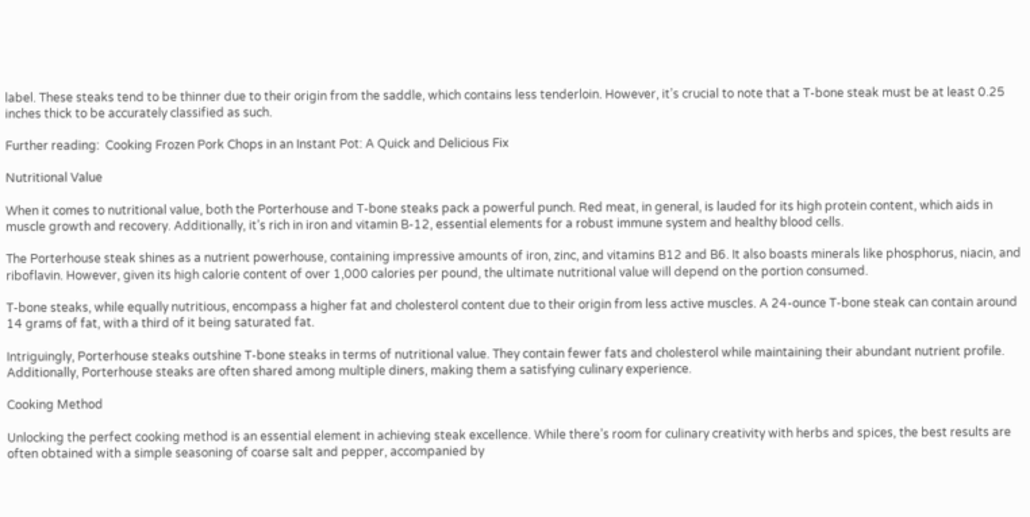label. These steaks tend to be thinner due to their origin from the saddle, which contains less tenderloin. However, it’s crucial to note that a T-bone steak must be at least 0.25 inches thick to be accurately classified as such.

Further reading:  Cooking Frozen Pork Chops in an Instant Pot: A Quick and Delicious Fix

Nutritional Value

When it comes to nutritional value, both the Porterhouse and T-bone steaks pack a powerful punch. Red meat, in general, is lauded for its high protein content, which aids in muscle growth and recovery. Additionally, it’s rich in iron and vitamin B-12, essential elements for a robust immune system and healthy blood cells.

The Porterhouse steak shines as a nutrient powerhouse, containing impressive amounts of iron, zinc, and vitamins B12 and B6. It also boasts minerals like phosphorus, niacin, and riboflavin. However, given its high calorie content of over 1,000 calories per pound, the ultimate nutritional value will depend on the portion consumed.

T-bone steaks, while equally nutritious, encompass a higher fat and cholesterol content due to their origin from less active muscles. A 24-ounce T-bone steak can contain around 14 grams of fat, with a third of it being saturated fat.

Intriguingly, Porterhouse steaks outshine T-bone steaks in terms of nutritional value. They contain fewer fats and cholesterol while maintaining their abundant nutrient profile. Additionally, Porterhouse steaks are often shared among multiple diners, making them a satisfying culinary experience.

Cooking Method

Unlocking the perfect cooking method is an essential element in achieving steak excellence. While there’s room for culinary creativity with herbs and spices, the best results are often obtained with a simple seasoning of coarse salt and pepper, accompanied by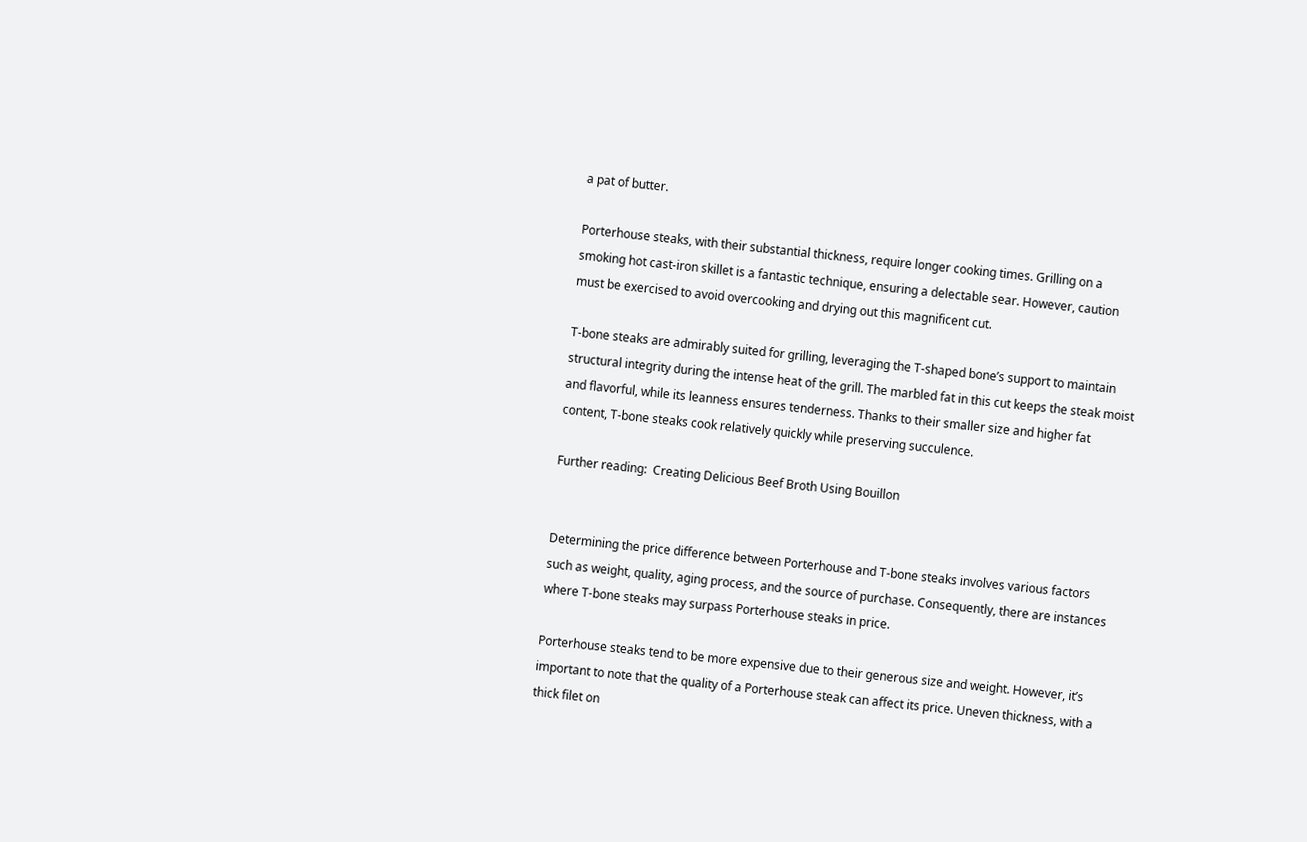a pat of butter.

Porterhouse steaks, with their substantial thickness, require longer cooking times. Grilling on a smoking hot cast-iron skillet is a fantastic technique, ensuring a delectable sear. However, caution must be exercised to avoid overcooking and drying out this magnificent cut.

T-bone steaks are admirably suited for grilling, leveraging the T-shaped bone’s support to maintain structural integrity during the intense heat of the grill. The marbled fat in this cut keeps the steak moist and flavorful, while its leanness ensures tenderness. Thanks to their smaller size and higher fat content, T-bone steaks cook relatively quickly while preserving succulence.

Further reading:  Creating Delicious Beef Broth Using Bouillon


Determining the price difference between Porterhouse and T-bone steaks involves various factors such as weight, quality, aging process, and the source of purchase. Consequently, there are instances where T-bone steaks may surpass Porterhouse steaks in price.

Porterhouse steaks tend to be more expensive due to their generous size and weight. However, it’s important to note that the quality of a Porterhouse steak can affect its price. Uneven thickness, with a thick filet on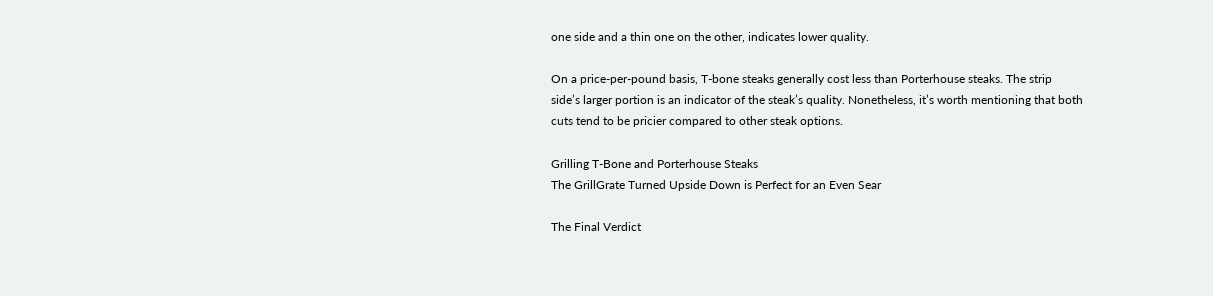one side and a thin one on the other, indicates lower quality.

On a price-per-pound basis, T-bone steaks generally cost less than Porterhouse steaks. The strip side’s larger portion is an indicator of the steak’s quality. Nonetheless, it’s worth mentioning that both cuts tend to be pricier compared to other steak options.

Grilling T-Bone and Porterhouse Steaks
The GrillGrate Turned Upside Down is Perfect for an Even Sear

The Final Verdict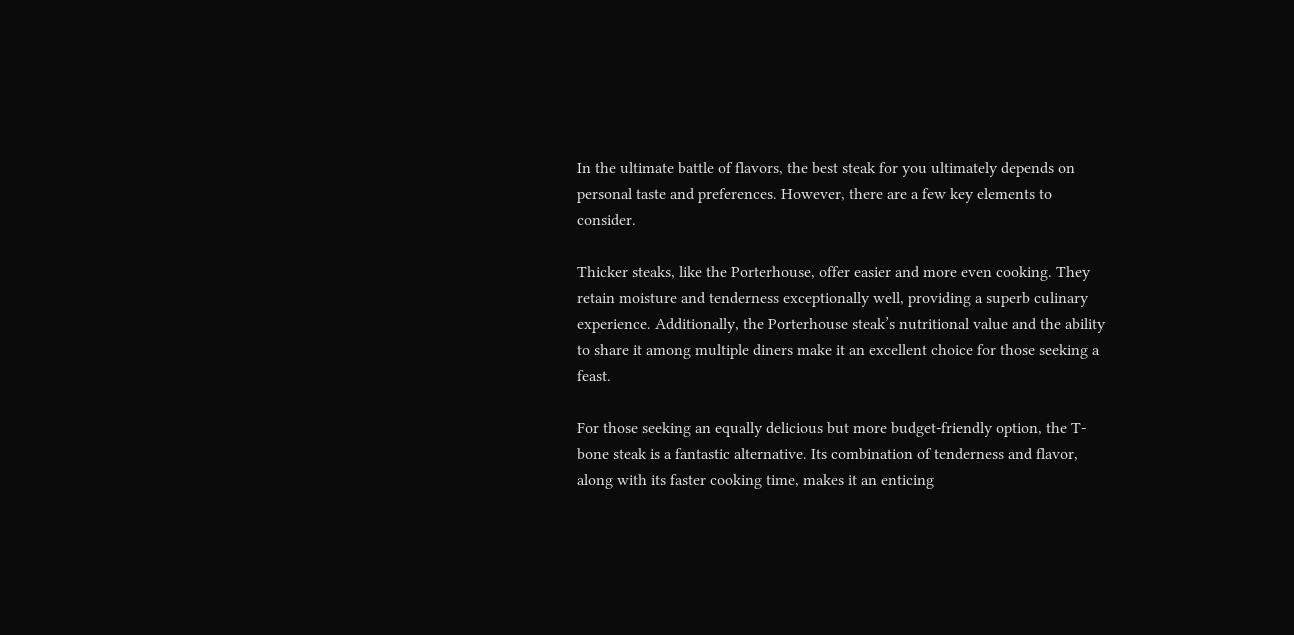In the ultimate battle of flavors, the best steak for you ultimately depends on personal taste and preferences. However, there are a few key elements to consider.

Thicker steaks, like the Porterhouse, offer easier and more even cooking. They retain moisture and tenderness exceptionally well, providing a superb culinary experience. Additionally, the Porterhouse steak’s nutritional value and the ability to share it among multiple diners make it an excellent choice for those seeking a feast.

For those seeking an equally delicious but more budget-friendly option, the T-bone steak is a fantastic alternative. Its combination of tenderness and flavor, along with its faster cooking time, makes it an enticing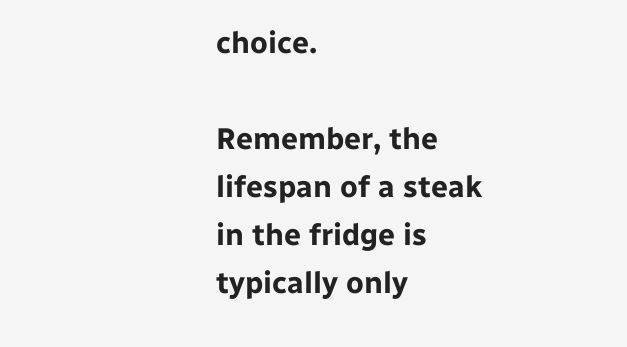choice.

Remember, the lifespan of a steak in the fridge is typically only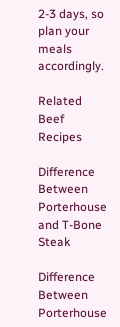2-3 days, so plan your meals accordingly.

Related Beef Recipes

Difference Between Porterhouse and T-Bone Steak

Difference Between Porterhouse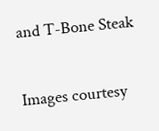and T-Bone Steak

Images courtesy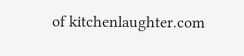of kitchenlaughter.com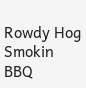Rowdy Hog Smokin BBQ